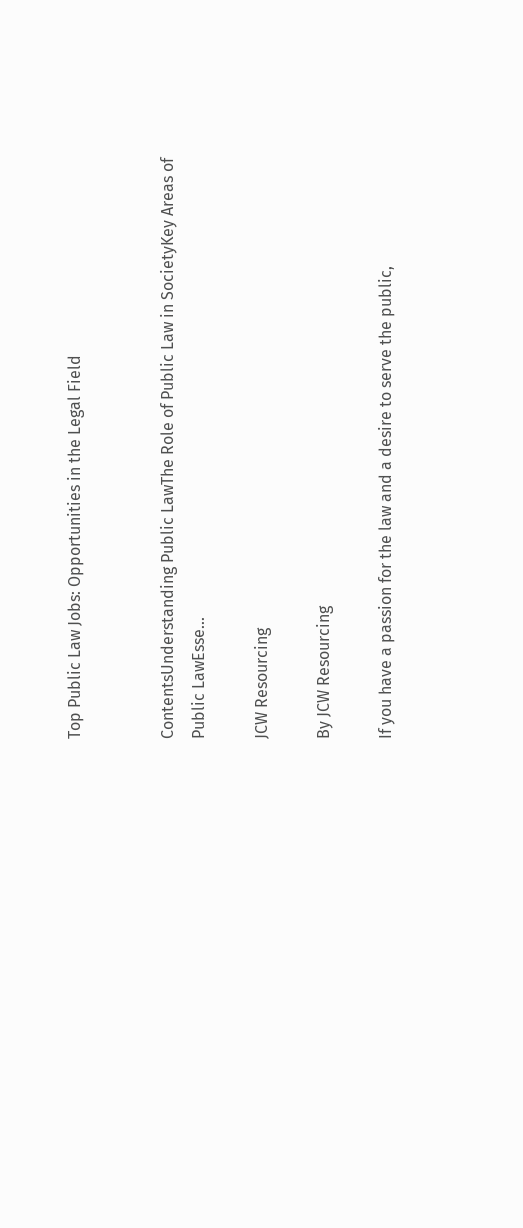Top Public Law Jobs: Opportunities in the Legal Field


ContentsUnderstanding Public LawThe Role of Public Law in SocietyKey Areas of Public LawEsse...

JCW Resourcing

By JCW Resourcing

If you have a passion for the law and a desire to serve the public,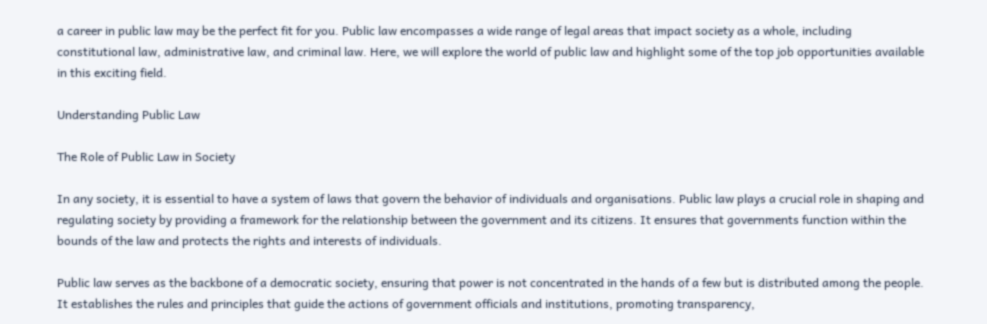a career in public law may be the perfect fit for you. Public law encompasses a wide range of legal areas that impact society as a whole, including constitutional law, administrative law, and criminal law. Here, we will explore the world of public law and highlight some of the top job opportunities available in this exciting field.

Understanding Public Law

The Role of Public Law in Society

In any society, it is essential to have a system of laws that govern the behavior of individuals and organisations. Public law plays a crucial role in shaping and regulating society by providing a framework for the relationship between the government and its citizens. It ensures that governments function within the bounds of the law and protects the rights and interests of individuals.

Public law serves as the backbone of a democratic society, ensuring that power is not concentrated in the hands of a few but is distributed among the people. It establishes the rules and principles that guide the actions of government officials and institutions, promoting transparency,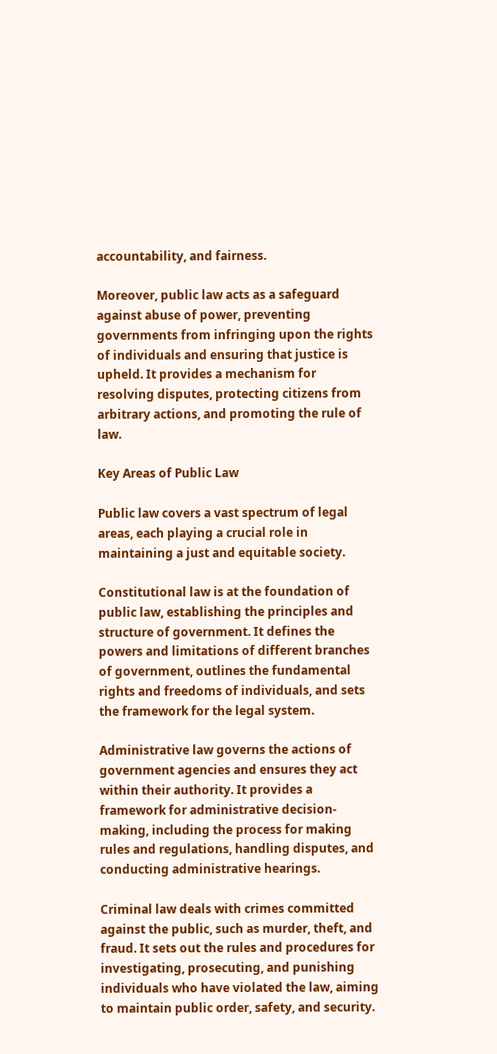accountability, and fairness.

Moreover, public law acts as a safeguard against abuse of power, preventing governments from infringing upon the rights of individuals and ensuring that justice is upheld. It provides a mechanism for resolving disputes, protecting citizens from arbitrary actions, and promoting the rule of law.

Key Areas of Public Law

Public law covers a vast spectrum of legal areas, each playing a crucial role in maintaining a just and equitable society.

Constitutional law is at the foundation of public law, establishing the principles and structure of government. It defines the powers and limitations of different branches of government, outlines the fundamental rights and freedoms of individuals, and sets the framework for the legal system.

Administrative law governs the actions of government agencies and ensures they act within their authority. It provides a framework for administrative decision-making, including the process for making rules and regulations, handling disputes, and conducting administrative hearings.

Criminal law deals with crimes committed against the public, such as murder, theft, and fraud. It sets out the rules and procedures for investigating, prosecuting, and punishing individuals who have violated the law, aiming to maintain public order, safety, and security.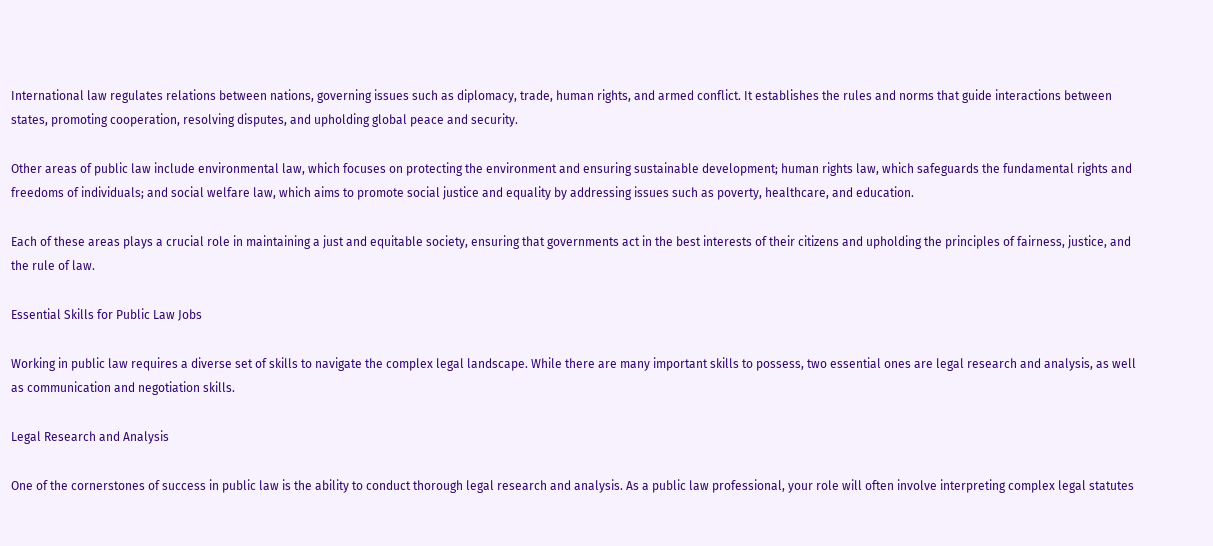International law regulates relations between nations, governing issues such as diplomacy, trade, human rights, and armed conflict. It establishes the rules and norms that guide interactions between states, promoting cooperation, resolving disputes, and upholding global peace and security.

Other areas of public law include environmental law, which focuses on protecting the environment and ensuring sustainable development; human rights law, which safeguards the fundamental rights and freedoms of individuals; and social welfare law, which aims to promote social justice and equality by addressing issues such as poverty, healthcare, and education.

Each of these areas plays a crucial role in maintaining a just and equitable society, ensuring that governments act in the best interests of their citizens and upholding the principles of fairness, justice, and the rule of law.

Essential Skills for Public Law Jobs

Working in public law requires a diverse set of skills to navigate the complex legal landscape. While there are many important skills to possess, two essential ones are legal research and analysis, as well as communication and negotiation skills.

Legal Research and Analysis

One of the cornerstones of success in public law is the ability to conduct thorough legal research and analysis. As a public law professional, your role will often involve interpreting complex legal statutes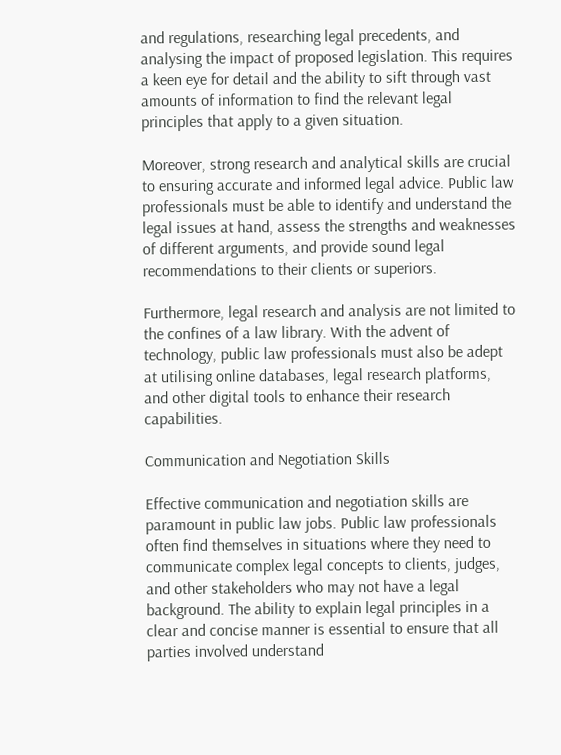and regulations, researching legal precedents, and analysing the impact of proposed legislation. This requires a keen eye for detail and the ability to sift through vast amounts of information to find the relevant legal principles that apply to a given situation.

Moreover, strong research and analytical skills are crucial to ensuring accurate and informed legal advice. Public law professionals must be able to identify and understand the legal issues at hand, assess the strengths and weaknesses of different arguments, and provide sound legal recommendations to their clients or superiors.

Furthermore, legal research and analysis are not limited to the confines of a law library. With the advent of technology, public law professionals must also be adept at utilising online databases, legal research platforms, and other digital tools to enhance their research capabilities.

Communication and Negotiation Skills

Effective communication and negotiation skills are paramount in public law jobs. Public law professionals often find themselves in situations where they need to communicate complex legal concepts to clients, judges, and other stakeholders who may not have a legal background. The ability to explain legal principles in a clear and concise manner is essential to ensure that all parties involved understand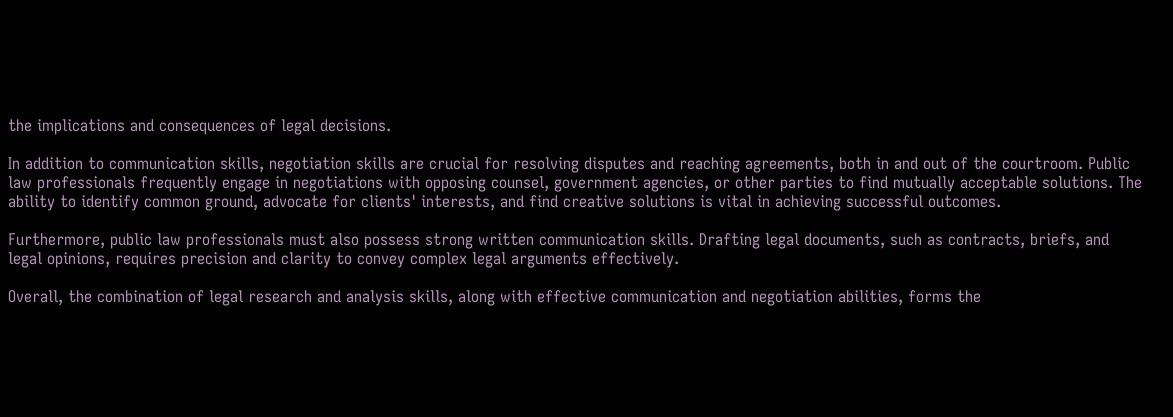the implications and consequences of legal decisions.

In addition to communication skills, negotiation skills are crucial for resolving disputes and reaching agreements, both in and out of the courtroom. Public law professionals frequently engage in negotiations with opposing counsel, government agencies, or other parties to find mutually acceptable solutions. The ability to identify common ground, advocate for clients' interests, and find creative solutions is vital in achieving successful outcomes.

Furthermore, public law professionals must also possess strong written communication skills. Drafting legal documents, such as contracts, briefs, and legal opinions, requires precision and clarity to convey complex legal arguments effectively.

Overall, the combination of legal research and analysis skills, along with effective communication and negotiation abilities, forms the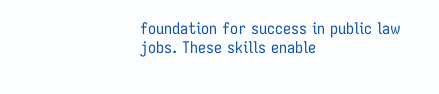foundation for success in public law jobs. These skills enable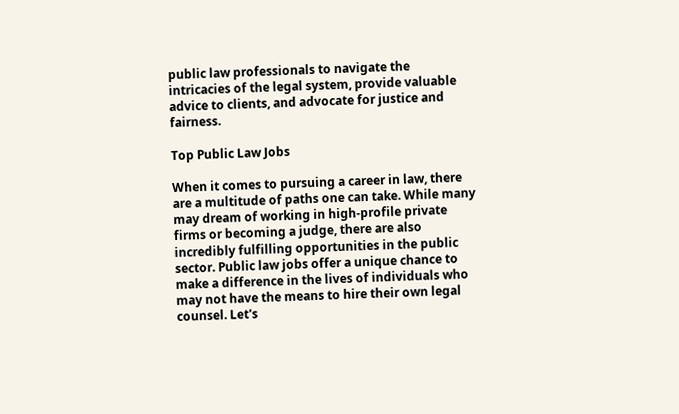public law professionals to navigate the intricacies of the legal system, provide valuable advice to clients, and advocate for justice and fairness.

Top Public Law Jobs

When it comes to pursuing a career in law, there are a multitude of paths one can take. While many may dream of working in high-profile private firms or becoming a judge, there are also incredibly fulfilling opportunities in the public sector. Public law jobs offer a unique chance to make a difference in the lives of individuals who may not have the means to hire their own legal counsel. Let's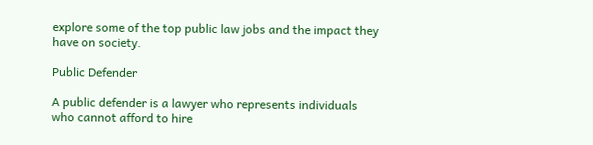explore some of the top public law jobs and the impact they have on society.

Public Defender

A public defender is a lawyer who represents individuals who cannot afford to hire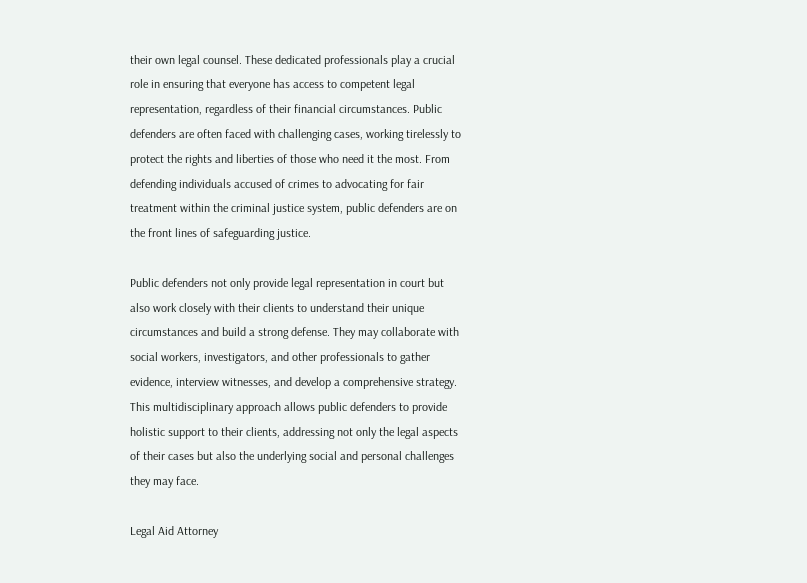their own legal counsel. These dedicated professionals play a crucial role in ensuring that everyone has access to competent legal representation, regardless of their financial circumstances. Public defenders are often faced with challenging cases, working tirelessly to protect the rights and liberties of those who need it the most. From defending individuals accused of crimes to advocating for fair treatment within the criminal justice system, public defenders are on the front lines of safeguarding justice.

Public defenders not only provide legal representation in court but also work closely with their clients to understand their unique circumstances and build a strong defense. They may collaborate with social workers, investigators, and other professionals to gather evidence, interview witnesses, and develop a comprehensive strategy. This multidisciplinary approach allows public defenders to provide holistic support to their clients, addressing not only the legal aspects of their cases but also the underlying social and personal challenges they may face.

Legal Aid Attorney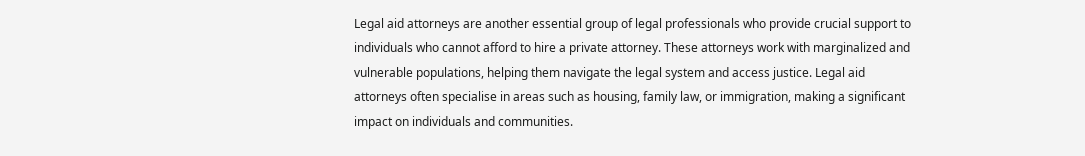Legal aid attorneys are another essential group of legal professionals who provide crucial support to individuals who cannot afford to hire a private attorney. These attorneys work with marginalized and vulnerable populations, helping them navigate the legal system and access justice. Legal aid attorneys often specialise in areas such as housing, family law, or immigration, making a significant impact on individuals and communities.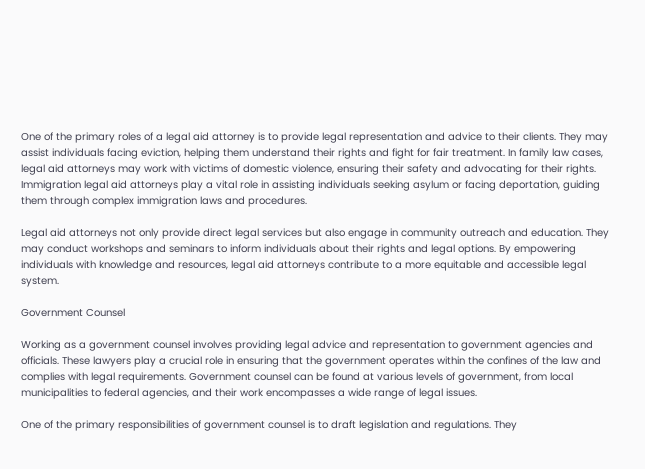One of the primary roles of a legal aid attorney is to provide legal representation and advice to their clients. They may assist individuals facing eviction, helping them understand their rights and fight for fair treatment. In family law cases, legal aid attorneys may work with victims of domestic violence, ensuring their safety and advocating for their rights. Immigration legal aid attorneys play a vital role in assisting individuals seeking asylum or facing deportation, guiding them through complex immigration laws and procedures.

Legal aid attorneys not only provide direct legal services but also engage in community outreach and education. They may conduct workshops and seminars to inform individuals about their rights and legal options. By empowering individuals with knowledge and resources, legal aid attorneys contribute to a more equitable and accessible legal system.

Government Counsel

Working as a government counsel involves providing legal advice and representation to government agencies and officials. These lawyers play a crucial role in ensuring that the government operates within the confines of the law and complies with legal requirements. Government counsel can be found at various levels of government, from local municipalities to federal agencies, and their work encompasses a wide range of legal issues.

One of the primary responsibilities of government counsel is to draft legislation and regulations. They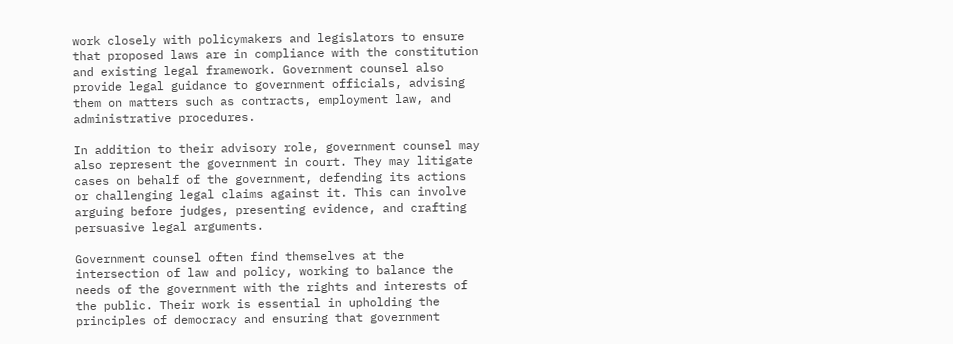work closely with policymakers and legislators to ensure that proposed laws are in compliance with the constitution and existing legal framework. Government counsel also provide legal guidance to government officials, advising them on matters such as contracts, employment law, and administrative procedures.

In addition to their advisory role, government counsel may also represent the government in court. They may litigate cases on behalf of the government, defending its actions or challenging legal claims against it. This can involve arguing before judges, presenting evidence, and crafting persuasive legal arguments.

Government counsel often find themselves at the intersection of law and policy, working to balance the needs of the government with the rights and interests of the public. Their work is essential in upholding the principles of democracy and ensuring that government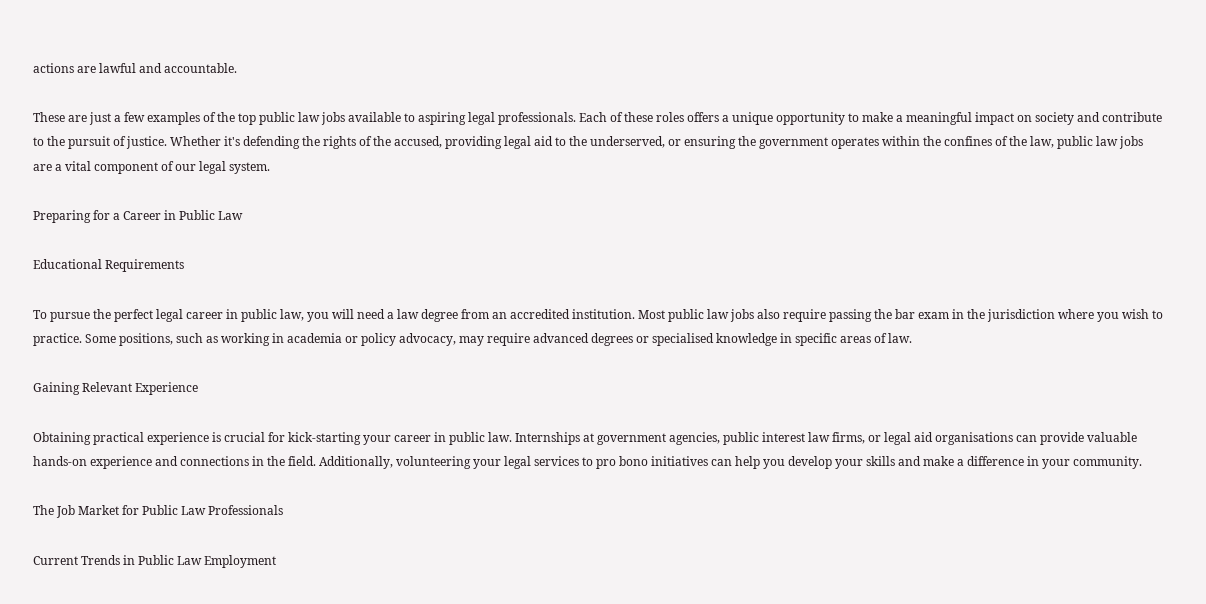actions are lawful and accountable.

These are just a few examples of the top public law jobs available to aspiring legal professionals. Each of these roles offers a unique opportunity to make a meaningful impact on society and contribute to the pursuit of justice. Whether it's defending the rights of the accused, providing legal aid to the underserved, or ensuring the government operates within the confines of the law, public law jobs are a vital component of our legal system.

Preparing for a Career in Public Law

Educational Requirements

To pursue the perfect legal career in public law, you will need a law degree from an accredited institution. Most public law jobs also require passing the bar exam in the jurisdiction where you wish to practice. Some positions, such as working in academia or policy advocacy, may require advanced degrees or specialised knowledge in specific areas of law.

Gaining Relevant Experience

Obtaining practical experience is crucial for kick-starting your career in public law. Internships at government agencies, public interest law firms, or legal aid organisations can provide valuable hands-on experience and connections in the field. Additionally, volunteering your legal services to pro bono initiatives can help you develop your skills and make a difference in your community.

The Job Market for Public Law Professionals

Current Trends in Public Law Employment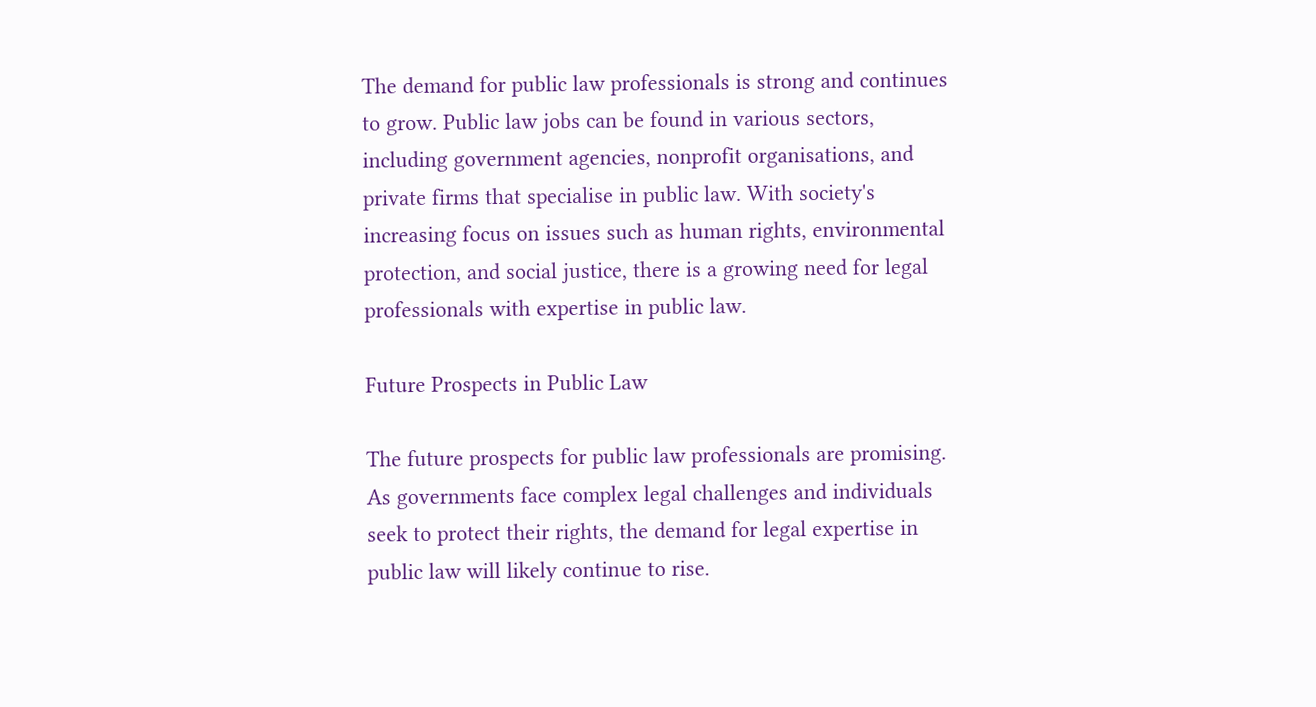The demand for public law professionals is strong and continues to grow. Public law jobs can be found in various sectors, including government agencies, nonprofit organisations, and private firms that specialise in public law. With society's increasing focus on issues such as human rights, environmental protection, and social justice, there is a growing need for legal professionals with expertise in public law.

Future Prospects in Public Law

The future prospects for public law professionals are promising. As governments face complex legal challenges and individuals seek to protect their rights, the demand for legal expertise in public law will likely continue to rise.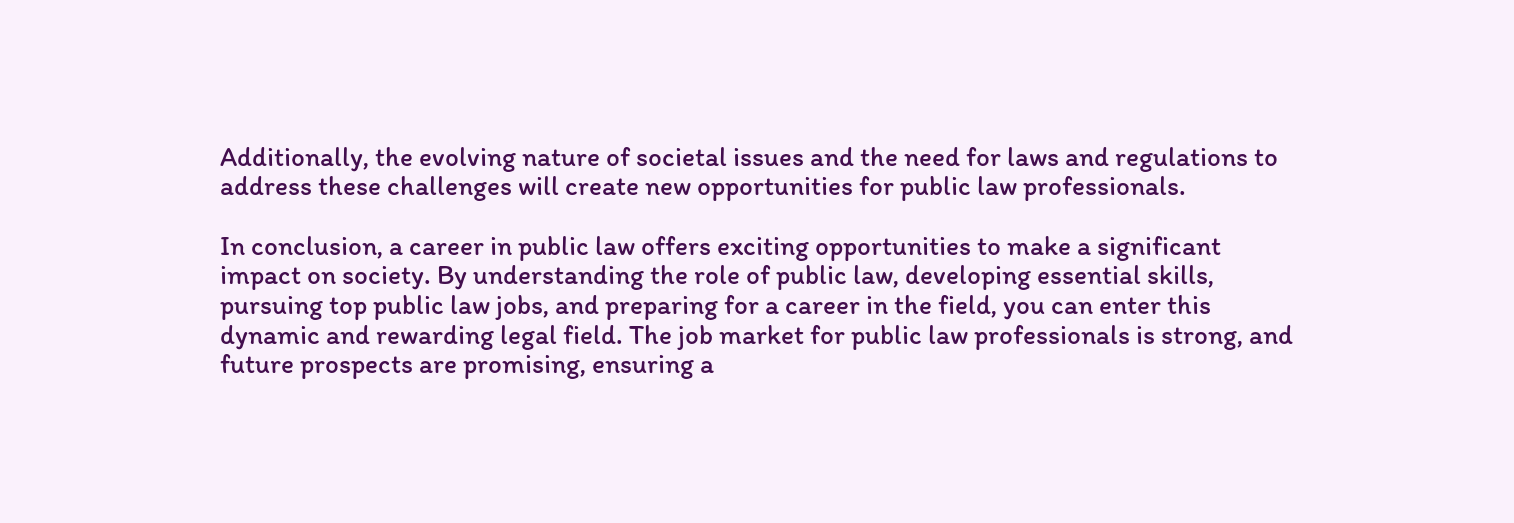Additionally, the evolving nature of societal issues and the need for laws and regulations to address these challenges will create new opportunities for public law professionals.

In conclusion, a career in public law offers exciting opportunities to make a significant impact on society. By understanding the role of public law, developing essential skills, pursuing top public law jobs, and preparing for a career in the field, you can enter this dynamic and rewarding legal field. The job market for public law professionals is strong, and future prospects are promising, ensuring a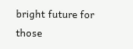bright future for those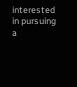interested in pursuing a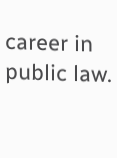career in public law.